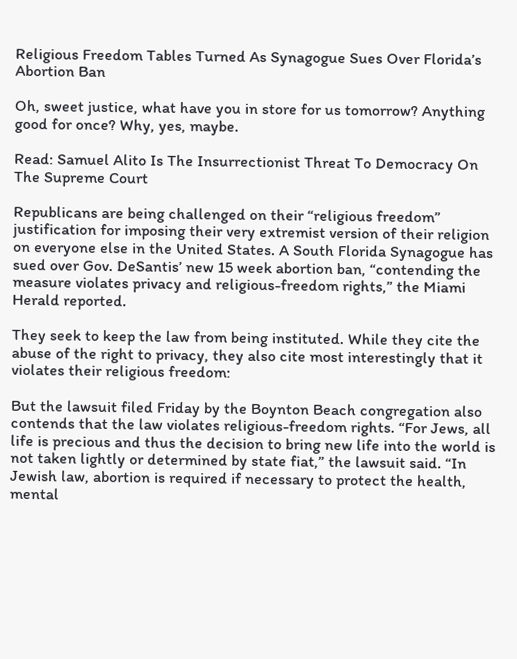Religious Freedom Tables Turned As Synagogue Sues Over Florida’s Abortion Ban

Oh, sweet justice, what have you in store for us tomorrow? Anything good for once? Why, yes, maybe.

Read: Samuel Alito Is The Insurrectionist Threat To Democracy On The Supreme Court

Republicans are being challenged on their “religious freedom” justification for imposing their very extremist version of their religion on everyone else in the United States. A South Florida Synagogue has sued over Gov. DeSantis’ new 15 week abortion ban, “contending the measure violates privacy and religious-freedom rights,” the Miami Herald reported.

They seek to keep the law from being instituted. While they cite the abuse of the right to privacy, they also cite most interestingly that it violates their religious freedom:

But the lawsuit filed Friday by the Boynton Beach congregation also contends that the law violates religious-freedom rights. “For Jews, all life is precious and thus the decision to bring new life into the world is not taken lightly or determined by state fiat,” the lawsuit said. “In Jewish law, abortion is required if necessary to protect the health, mental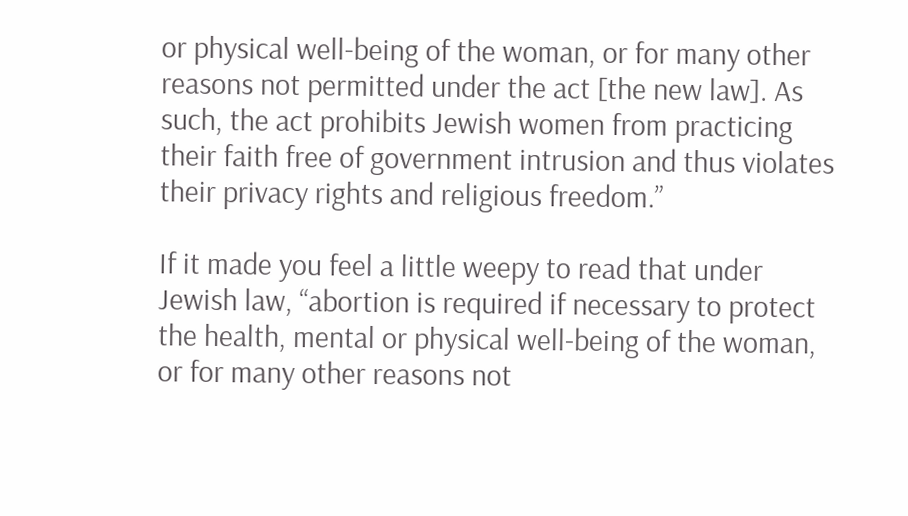or physical well-being of the woman, or for many other reasons not permitted under the act [the new law]. As such, the act prohibits Jewish women from practicing their faith free of government intrusion and thus violates their privacy rights and religious freedom.”

If it made you feel a little weepy to read that under Jewish law, “abortion is required if necessary to protect the health, mental or physical well-being of the woman, or for many other reasons not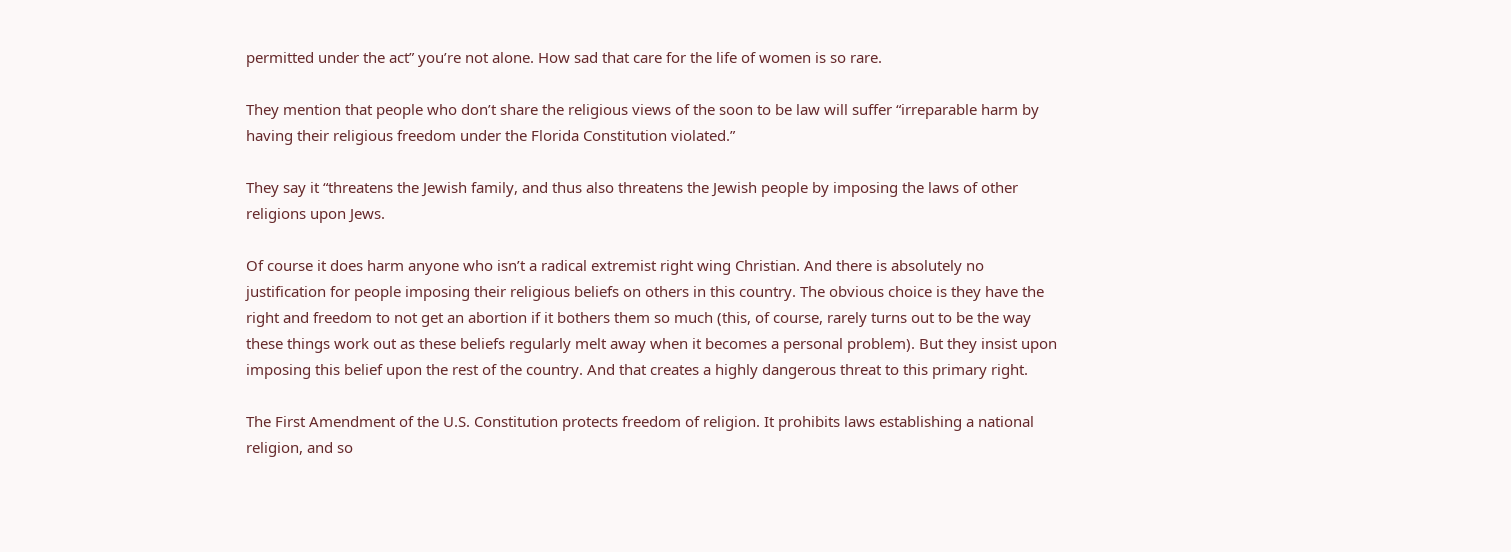permitted under the act” you’re not alone. How sad that care for the life of women is so rare.

They mention that people who don’t share the religious views of the soon to be law will suffer “irreparable harm by having their religious freedom under the Florida Constitution violated.”

They say it “threatens the Jewish family, and thus also threatens the Jewish people by imposing the laws of other religions upon Jews.

Of course it does harm anyone who isn’t a radical extremist right wing Christian. And there is absolutely no justification for people imposing their religious beliefs on others in this country. The obvious choice is they have the right and freedom to not get an abortion if it bothers them so much (this, of course, rarely turns out to be the way these things work out as these beliefs regularly melt away when it becomes a personal problem). But they insist upon imposing this belief upon the rest of the country. And that creates a highly dangerous threat to this primary right.

The First Amendment of the U.S. Constitution protects freedom of religion. It prohibits laws establishing a national religion, and so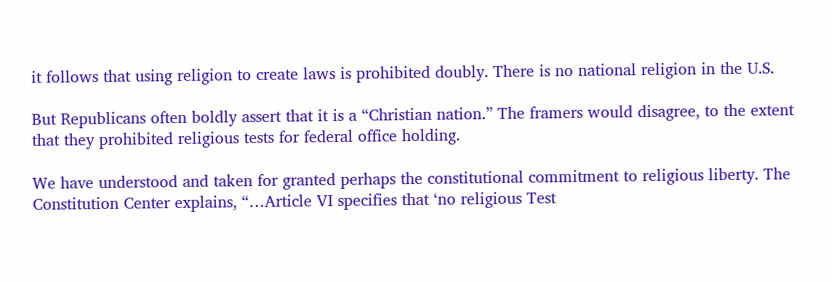it follows that using religion to create laws is prohibited doubly. There is no national religion in the U.S.

But Republicans often boldly assert that it is a “Christian nation.” The framers would disagree, to the extent that they prohibited religious tests for federal office holding.

We have understood and taken for granted perhaps the constitutional commitment to religious liberty. The Constitution Center explains, “…Article VI specifies that ‘no religious Test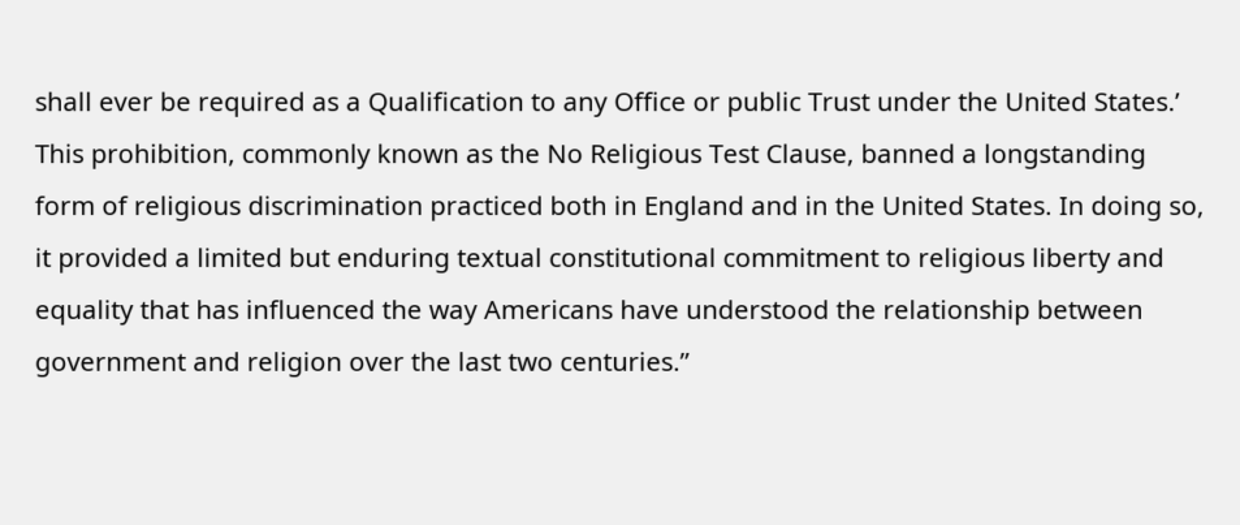shall ever be required as a Qualification to any Office or public Trust under the United States.’ This prohibition, commonly known as the No Religious Test Clause, banned a longstanding form of religious discrimination practiced both in England and in the United States. In doing so, it provided a limited but enduring textual constitutional commitment to religious liberty and equality that has influenced the way Americans have understood the relationship between government and religion over the last two centuries.”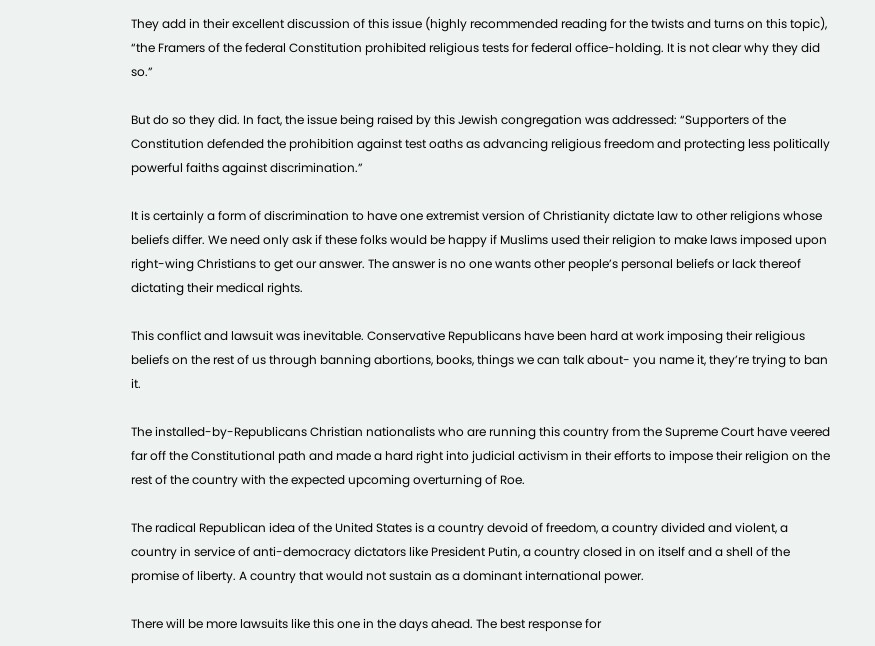They add in their excellent discussion of this issue (highly recommended reading for the twists and turns on this topic), “the Framers of the federal Constitution prohibited religious tests for federal office-holding. It is not clear why they did so.”

But do so they did. In fact, the issue being raised by this Jewish congregation was addressed: “Supporters of the Constitution defended the prohibition against test oaths as advancing religious freedom and protecting less politically powerful faiths against discrimination.”

It is certainly a form of discrimination to have one extremist version of Christianity dictate law to other religions whose beliefs differ. We need only ask if these folks would be happy if Muslims used their religion to make laws imposed upon right-wing Christians to get our answer. The answer is no one wants other people’s personal beliefs or lack thereof dictating their medical rights.

This conflict and lawsuit was inevitable. Conservative Republicans have been hard at work imposing their religious beliefs on the rest of us through banning abortions, books, things we can talk about- you name it, they’re trying to ban it.

The installed-by-Republicans Christian nationalists who are running this country from the Supreme Court have veered far off the Constitutional path and made a hard right into judicial activism in their efforts to impose their religion on the rest of the country with the expected upcoming overturning of Roe.

The radical Republican idea of the United States is a country devoid of freedom, a country divided and violent, a country in service of anti-democracy dictators like President Putin, a country closed in on itself and a shell of the promise of liberty. A country that would not sustain as a dominant international power.

There will be more lawsuits like this one in the days ahead. The best response for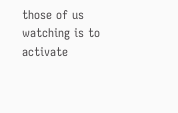those of us watching is to activate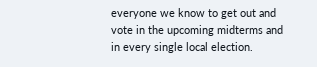everyone we know to get out and vote in the upcoming midterms and in every single local election.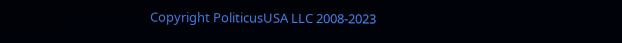Copyright PoliticusUSA LLC 2008-2023